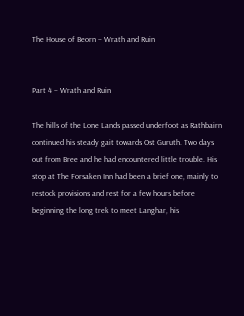The House of Beorn – Wrath and Ruin


Part 4 – Wrath and Ruin

The hills of the Lone Lands passed underfoot as Rathbairn continued his steady gait towards Ost Guruth. Two days out from Bree and he had encountered little trouble. His stop at The Forsaken Inn had been a brief one, mainly to restock provisions and rest for a few hours before beginning the long trek to meet Langhar, his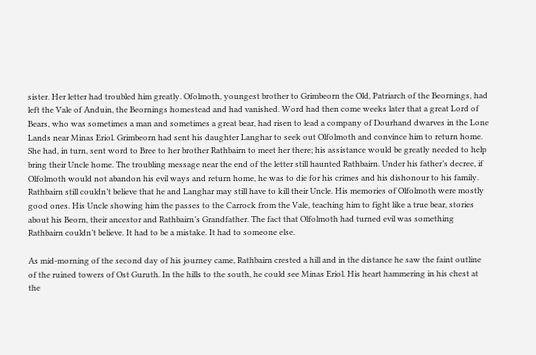sister. Her letter had troubled him greatly. Ofolmoth, youngest brother to Grimbeorn the Old, Patriarch of the Beornings, had left the Vale of Anduin, the Beornings homestead and had vanished. Word had then come weeks later that a great Lord of Bears, who was sometimes a man and sometimes a great bear, had risen to lead a company of Dourhand dwarves in the Lone Lands near Minas Eriol. Grimbeorn had sent his daughter Langhar to seek out Olfolmoth and convince him to return home. She had, in turn, sent word to Bree to her brother Rathbairn to meet her there; his assistance would be greatly needed to help bring their Uncle home. The troubling message near the end of the letter still haunted Rathbairn. Under his father’s decree, if Olfolmoth would not abandon his evil ways and return home, he was to die for his crimes and his dishonour to his family. Rathbairn still couldn’t believe that he and Langhar may still have to kill their Uncle. His memories of Olfolmoth were mostly good ones. His Uncle showing him the passes to the Carrock from the Vale, teaching him to fight like a true bear, stories about his Beorn, their ancestor and Rathbairn’s Grandfather. The fact that Olfolmoth had turned evil was something Rathbairn couldn’t believe. It had to be a mistake. It had to someone else.

As mid-morning of the second day of his journey came, Rathbairn crested a hill and in the distance he saw the faint outline of the ruined towers of Ost Guruth. In the hills to the south, he could see Minas Eriol. His heart hammering in his chest at the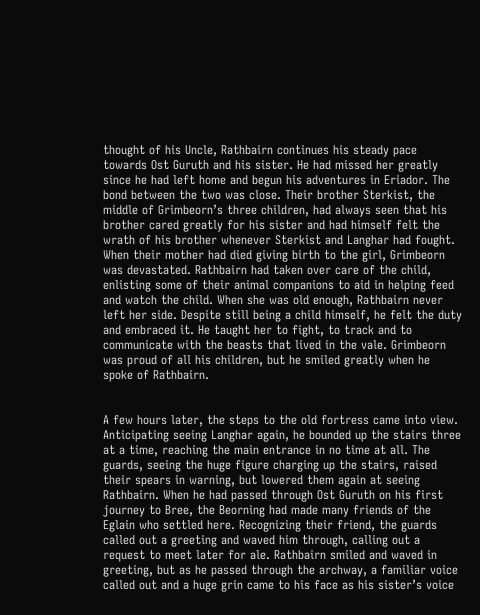thought of his Uncle, Rathbairn continues his steady pace towards Ost Guruth and his sister. He had missed her greatly since he had left home and begun his adventures in Eriador. The bond between the two was close. Their brother Sterkist, the middle of Grimbeorn’s three children, had always seen that his brother cared greatly for his sister and had himself felt the wrath of his brother whenever Sterkist and Langhar had fought. When their mother had died giving birth to the girl, Grimbeorn was devastated. Rathbairn had taken over care of the child, enlisting some of their animal companions to aid in helping feed and watch the child. When she was old enough, Rathbairn never left her side. Despite still being a child himself, he felt the duty and embraced it. He taught her to fight, to track and to communicate with the beasts that lived in the vale. Grimbeorn was proud of all his children, but he smiled greatly when he spoke of Rathbairn.


A few hours later, the steps to the old fortress came into view. Anticipating seeing Langhar again, he bounded up the stairs three at a time, reaching the main entrance in no time at all. The guards, seeing the huge figure charging up the stairs, raised their spears in warning, but lowered them again at seeing Rathbairn. When he had passed through Ost Guruth on his first journey to Bree, the Beorning had made many friends of the Eglain who settled here. Recognizing their friend, the guards called out a greeting and waved him through, calling out a request to meet later for ale. Rathbairn smiled and waved in greeting, but as he passed through the archway, a familiar voice called out and a huge grin came to his face as his sister’s voice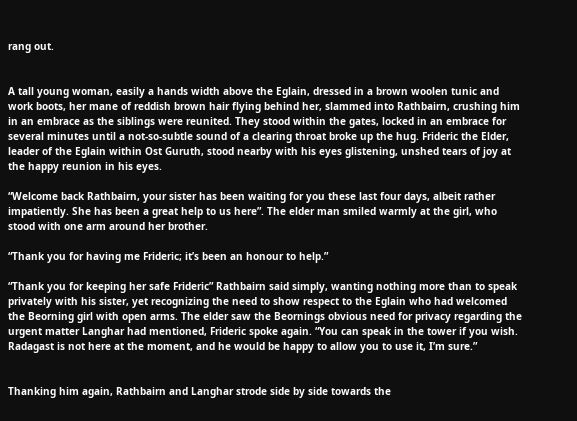rang out.


A tall young woman, easily a hands width above the Eglain, dressed in a brown woolen tunic and work boots, her mane of reddish brown hair flying behind her, slammed into Rathbairn, crushing him in an embrace as the siblings were reunited. They stood within the gates, locked in an embrace for several minutes until a not-so-subtle sound of a clearing throat broke up the hug. Frideric the Elder, leader of the Eglain within Ost Guruth, stood nearby with his eyes glistening, unshed tears of joy at the happy reunion in his eyes.

“Welcome back Rathbairn, your sister has been waiting for you these last four days, albeit rather impatiently. She has been a great help to us here”. The elder man smiled warmly at the girl, who stood with one arm around her brother.

“Thank you for having me Frideric; it’s been an honour to help.”

“Thank you for keeping her safe Frideric” Rathbairn said simply, wanting nothing more than to speak privately with his sister, yet recognizing the need to show respect to the Eglain who had welcomed the Beorning girl with open arms. The elder saw the Beornings obvious need for privacy regarding the urgent matter Langhar had mentioned, Frideric spoke again. “You can speak in the tower if you wish. Radagast is not here at the moment, and he would be happy to allow you to use it, I’m sure.”


Thanking him again, Rathbairn and Langhar strode side by side towards the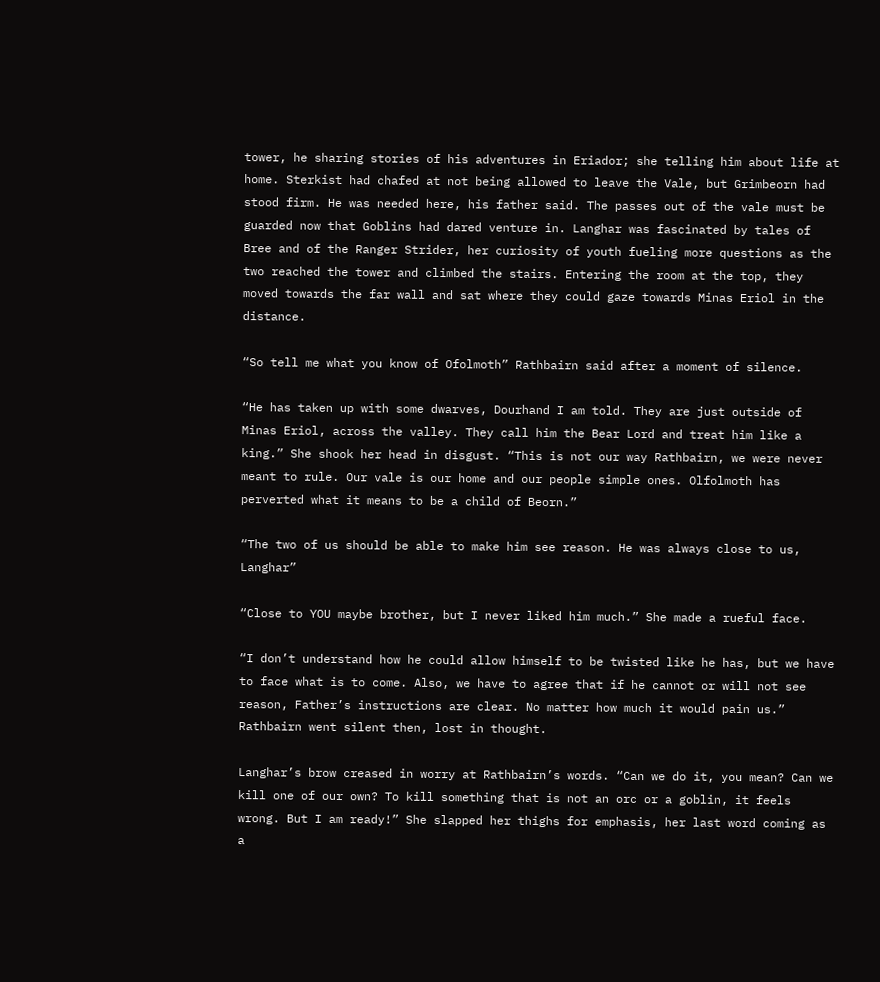tower, he sharing stories of his adventures in Eriador; she telling him about life at home. Sterkist had chafed at not being allowed to leave the Vale, but Grimbeorn had stood firm. He was needed here, his father said. The passes out of the vale must be guarded now that Goblins had dared venture in. Langhar was fascinated by tales of Bree and of the Ranger Strider, her curiosity of youth fueling more questions as the two reached the tower and climbed the stairs. Entering the room at the top, they moved towards the far wall and sat where they could gaze towards Minas Eriol in the distance.

“So tell me what you know of Ofolmoth” Rathbairn said after a moment of silence.

“He has taken up with some dwarves, Dourhand I am told. They are just outside of Minas Eriol, across the valley. They call him the Bear Lord and treat him like a king.” She shook her head in disgust. “This is not our way Rathbairn, we were never meant to rule. Our vale is our home and our people simple ones. Olfolmoth has perverted what it means to be a child of Beorn.”

“The two of us should be able to make him see reason. He was always close to us, Langhar”

“Close to YOU maybe brother, but I never liked him much.” She made a rueful face.

“I don’t understand how he could allow himself to be twisted like he has, but we have to face what is to come. Also, we have to agree that if he cannot or will not see reason, Father’s instructions are clear. No matter how much it would pain us.” Rathbairn went silent then, lost in thought.

Langhar’s brow creased in worry at Rathbairn’s words. “Can we do it, you mean? Can we kill one of our own? To kill something that is not an orc or a goblin, it feels wrong. But I am ready!” She slapped her thighs for emphasis, her last word coming as a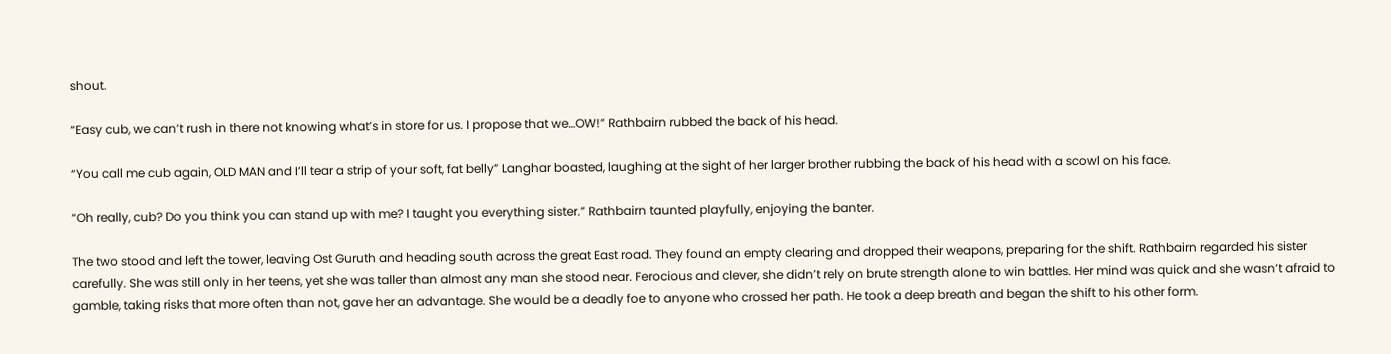shout.

“Easy cub, we can’t rush in there not knowing what’s in store for us. I propose that we…OW!” Rathbairn rubbed the back of his head.

“You call me cub again, OLD MAN and I’ll tear a strip of your soft, fat belly” Langhar boasted, laughing at the sight of her larger brother rubbing the back of his head with a scowl on his face.

“Oh really, cub? Do you think you can stand up with me? I taught you everything sister.” Rathbairn taunted playfully, enjoying the banter.

The two stood and left the tower, leaving Ost Guruth and heading south across the great East road. They found an empty clearing and dropped their weapons, preparing for the shift. Rathbairn regarded his sister carefully. She was still only in her teens, yet she was taller than almost any man she stood near. Ferocious and clever, she didn’t rely on brute strength alone to win battles. Her mind was quick and she wasn’t afraid to gamble, taking risks that more often than not, gave her an advantage. She would be a deadly foe to anyone who crossed her path. He took a deep breath and began the shift to his other form.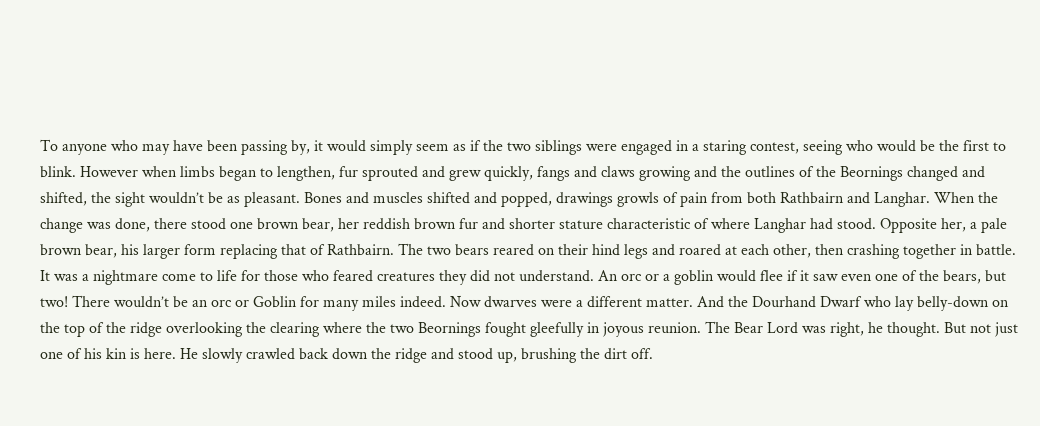To anyone who may have been passing by, it would simply seem as if the two siblings were engaged in a staring contest, seeing who would be the first to blink. However when limbs began to lengthen, fur sprouted and grew quickly, fangs and claws growing and the outlines of the Beornings changed and shifted, the sight wouldn’t be as pleasant. Bones and muscles shifted and popped, drawings growls of pain from both Rathbairn and Langhar. When the change was done, there stood one brown bear, her reddish brown fur and shorter stature characteristic of where Langhar had stood. Opposite her, a pale brown bear, his larger form replacing that of Rathbairn. The two bears reared on their hind legs and roared at each other, then crashing together in battle. It was a nightmare come to life for those who feared creatures they did not understand. An orc or a goblin would flee if it saw even one of the bears, but two! There wouldn’t be an orc or Goblin for many miles indeed. Now dwarves were a different matter. And the Dourhand Dwarf who lay belly-down on the top of the ridge overlooking the clearing where the two Beornings fought gleefully in joyous reunion. The Bear Lord was right, he thought. But not just one of his kin is here. He slowly crawled back down the ridge and stood up, brushing the dirt off.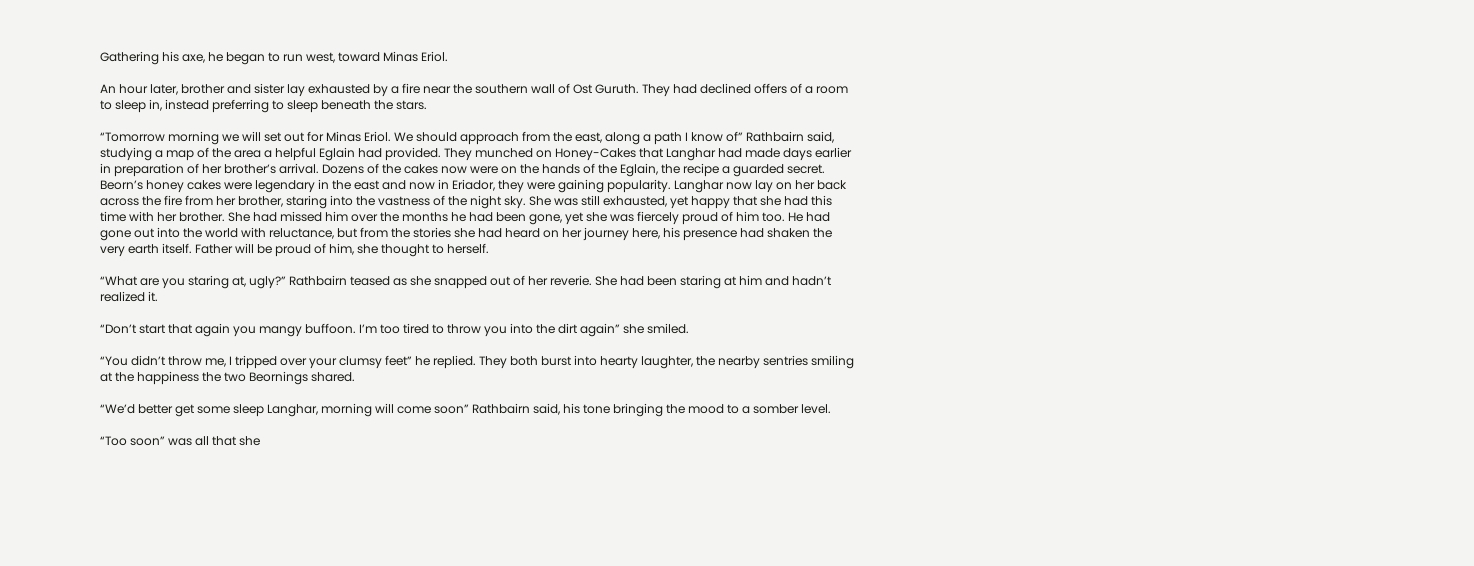Gathering his axe, he began to run west, toward Minas Eriol.

An hour later, brother and sister lay exhausted by a fire near the southern wall of Ost Guruth. They had declined offers of a room to sleep in, instead preferring to sleep beneath the stars.

“Tomorrow morning we will set out for Minas Eriol. We should approach from the east, along a path I know of” Rathbairn said, studying a map of the area a helpful Eglain had provided. They munched on Honey-Cakes that Langhar had made days earlier in preparation of her brother’s arrival. Dozens of the cakes now were on the hands of the Eglain, the recipe a guarded secret. Beorn’s honey cakes were legendary in the east and now in Eriador, they were gaining popularity. Langhar now lay on her back across the fire from her brother, staring into the vastness of the night sky. She was still exhausted, yet happy that she had this time with her brother. She had missed him over the months he had been gone, yet she was fiercely proud of him too. He had gone out into the world with reluctance, but from the stories she had heard on her journey here, his presence had shaken the very earth itself. Father will be proud of him, she thought to herself.

“What are you staring at, ugly?” Rathbairn teased as she snapped out of her reverie. She had been staring at him and hadn’t realized it.

“Don’t start that again you mangy buffoon. I’m too tired to throw you into the dirt again” she smiled.

“You didn’t throw me, I tripped over your clumsy feet” he replied. They both burst into hearty laughter, the nearby sentries smiling at the happiness the two Beornings shared.

“We’d better get some sleep Langhar, morning will come soon” Rathbairn said, his tone bringing the mood to a somber level.

“Too soon” was all that she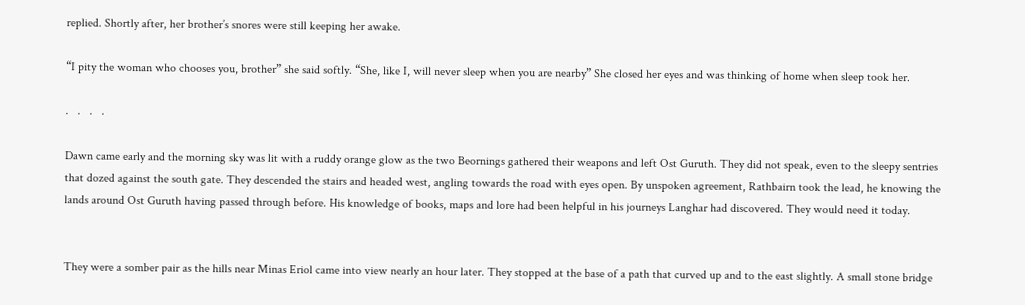replied. Shortly after, her brother’s snores were still keeping her awake.

“I pity the woman who chooses you, brother” she said softly. “She, like I, will never sleep when you are nearby” She closed her eyes and was thinking of home when sleep took her.

.   .   .   .

Dawn came early and the morning sky was lit with a ruddy orange glow as the two Beornings gathered their weapons and left Ost Guruth. They did not speak, even to the sleepy sentries that dozed against the south gate. They descended the stairs and headed west, angling towards the road with eyes open. By unspoken agreement, Rathbairn took the lead, he knowing the lands around Ost Guruth having passed through before. His knowledge of books, maps and lore had been helpful in his journeys Langhar had discovered. They would need it today.


They were a somber pair as the hills near Minas Eriol came into view nearly an hour later. They stopped at the base of a path that curved up and to the east slightly. A small stone bridge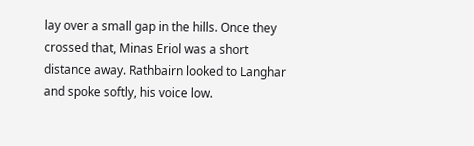lay over a small gap in the hills. Once they crossed that, Minas Eriol was a short distance away. Rathbairn looked to Langhar and spoke softly, his voice low.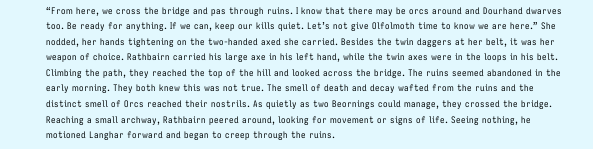“From here, we cross the bridge and pas through ruins. I know that there may be orcs around and Dourhand dwarves too. Be ready for anything. If we can, keep our kills quiet. Let’s not give Olfolmoth time to know we are here.” She nodded, her hands tightening on the two-handed axed she carried. Besides the twin daggers at her belt, it was her weapon of choice. Rathbairn carried his large axe in his left hand, while the twin axes were in the loops in his belt. Climbing the path, they reached the top of the hill and looked across the bridge. The ruins seemed abandoned in the early morning. They both knew this was not true. The smell of death and decay wafted from the ruins and the distinct smell of Orcs reached their nostrils. As quietly as two Beornings could manage, they crossed the bridge. Reaching a small archway, Rathbairn peered around, looking for movement or signs of life. Seeing nothing, he motioned Langhar forward and began to creep through the ruins.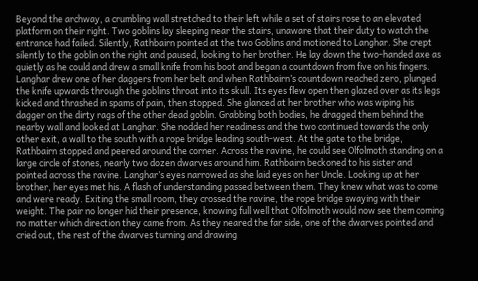Beyond the archway, a crumbling wall stretched to their left while a set of stairs rose to an elevated platform on their right. Two goblins lay sleeping near the stairs, unaware that their duty to watch the entrance had failed. Silently, Rathbairn pointed at the two Goblins and motioned to Langhar. She crept silently to the goblin on the right and paused, looking to her brother. He lay down the two-handed axe as quietly as he could and drew a small knife from his boot and began a countdown from five on his fingers. Langhar drew one of her daggers from her belt and when Rathbairn’s countdown reached zero, plunged the knife upwards through the goblins throat into its skull. Its eyes flew open then glazed over as its legs kicked and thrashed in spams of pain, then stopped. She glanced at her brother who was wiping his dagger on the dirty rags of the other dead goblin. Grabbing both bodies, he dragged them behind the nearby wall and looked at Langhar. She nodded her readiness and the two continued towards the only other exit, a wall to the south with a rope bridge leading south-west. At the gate to the bridge, Rathbairn stopped and peered around the corner. Across the ravine, he could see Olfolmoth standing on a large circle of stones, nearly two dozen dwarves around him. Rathbairn beckoned to his sister and pointed across the ravine. Langhar’s eyes narrowed as she laid eyes on her Uncle. Looking up at her brother, her eyes met his. A flash of understanding passed between them. They knew what was to come and were ready. Exiting the small room, they crossed the ravine, the rope bridge swaying with their weight. The pair no longer hid their presence, knowing full well that Olfolmoth would now see them coming no matter which direction they came from. As they neared the far side, one of the dwarves pointed and cried out, the rest of the dwarves turning and drawing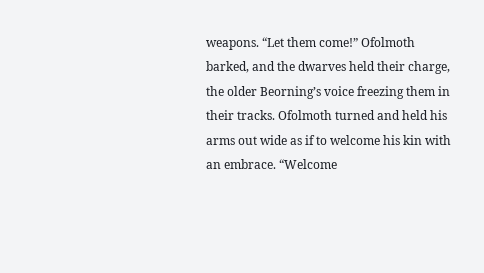weapons. “Let them come!” Ofolmoth barked, and the dwarves held their charge, the older Beorning’s voice freezing them in their tracks. Ofolmoth turned and held his arms out wide as if to welcome his kin with an embrace. “Welcome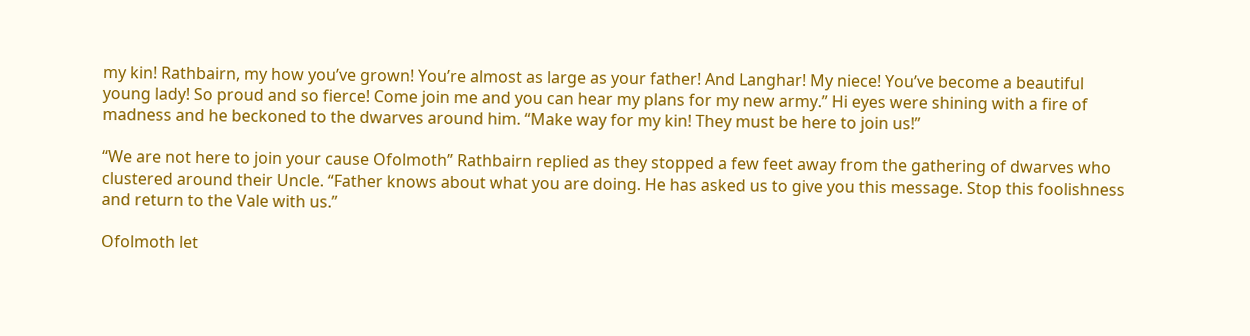my kin! Rathbairn, my how you’ve grown! You’re almost as large as your father! And Langhar! My niece! You’ve become a beautiful young lady! So proud and so fierce! Come join me and you can hear my plans for my new army.” Hi eyes were shining with a fire of madness and he beckoned to the dwarves around him. “Make way for my kin! They must be here to join us!”

“We are not here to join your cause Ofolmoth” Rathbairn replied as they stopped a few feet away from the gathering of dwarves who clustered around their Uncle. “Father knows about what you are doing. He has asked us to give you this message. Stop this foolishness and return to the Vale with us.”

Ofolmoth let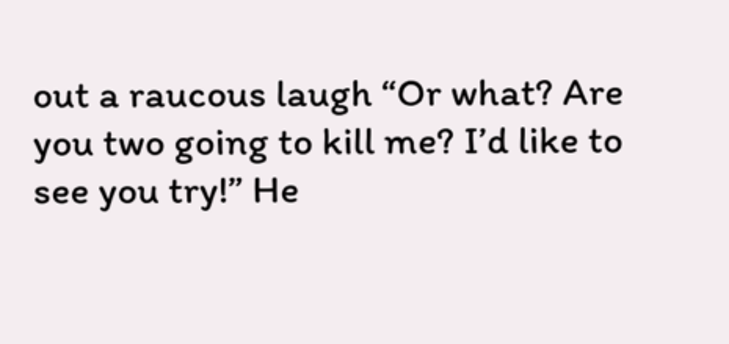out a raucous laugh “Or what? Are you two going to kill me? I’d like to see you try!” He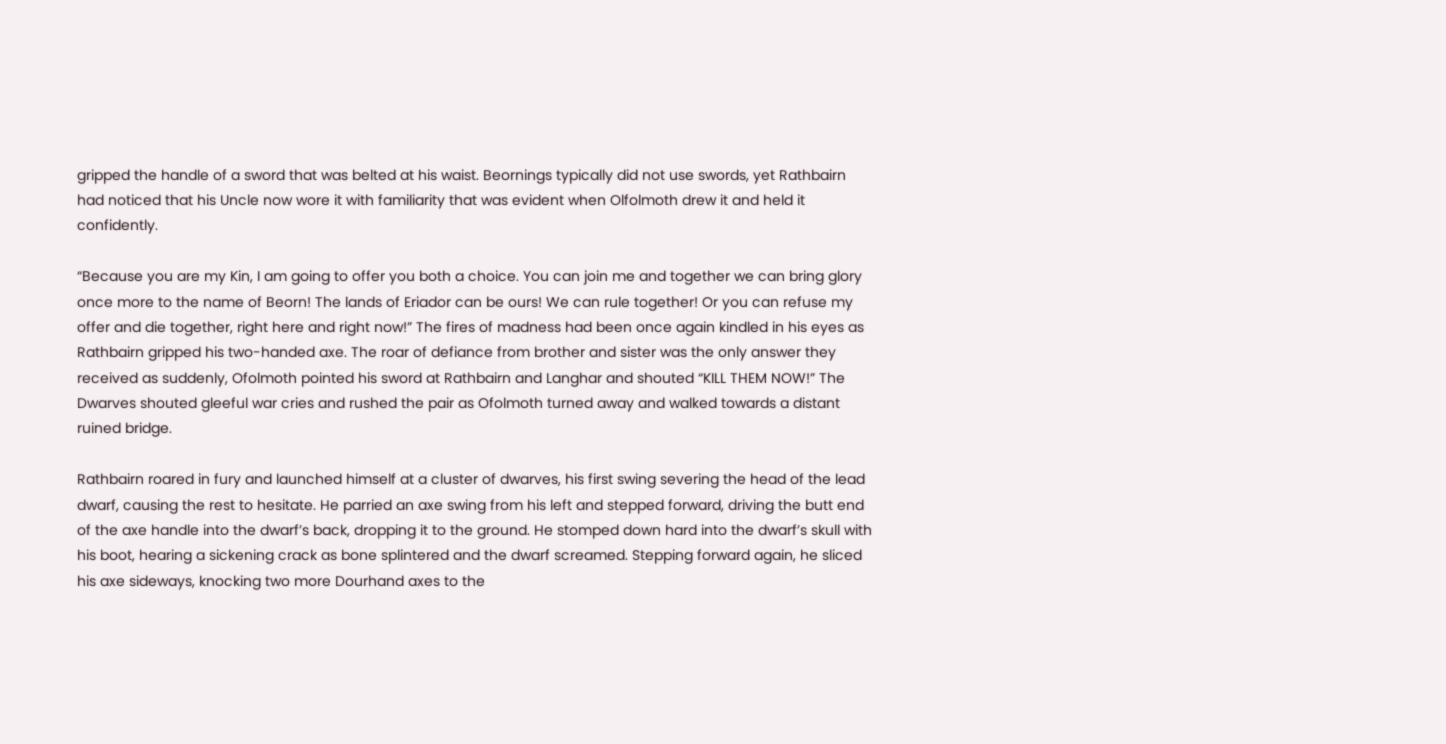gripped the handle of a sword that was belted at his waist. Beornings typically did not use swords, yet Rathbairn had noticed that his Uncle now wore it with familiarity that was evident when Olfolmoth drew it and held it confidently.

“Because you are my Kin, I am going to offer you both a choice. You can join me and together we can bring glory once more to the name of Beorn! The lands of Eriador can be ours! We can rule together! Or you can refuse my offer and die together, right here and right now!” The fires of madness had been once again kindled in his eyes as Rathbairn gripped his two-handed axe. The roar of defiance from brother and sister was the only answer they received as suddenly, Ofolmoth pointed his sword at Rathbairn and Langhar and shouted “KILL THEM NOW!” The Dwarves shouted gleeful war cries and rushed the pair as Ofolmoth turned away and walked towards a distant ruined bridge.

Rathbairn roared in fury and launched himself at a cluster of dwarves, his first swing severing the head of the lead dwarf, causing the rest to hesitate. He parried an axe swing from his left and stepped forward, driving the butt end of the axe handle into the dwarf’s back, dropping it to the ground. He stomped down hard into the dwarf’s skull with his boot, hearing a sickening crack as bone splintered and the dwarf screamed. Stepping forward again, he sliced his axe sideways, knocking two more Dourhand axes to the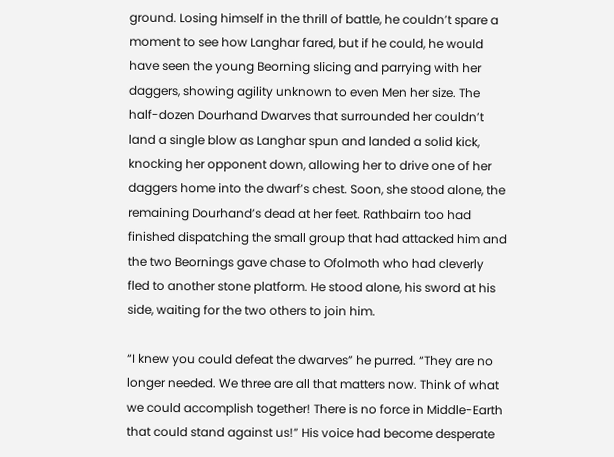ground. Losing himself in the thrill of battle, he couldn’t spare a moment to see how Langhar fared, but if he could, he would have seen the young Beorning slicing and parrying with her daggers, showing agility unknown to even Men her size. The half-dozen Dourhand Dwarves that surrounded her couldn’t land a single blow as Langhar spun and landed a solid kick, knocking her opponent down, allowing her to drive one of her daggers home into the dwarf’s chest. Soon, she stood alone, the remaining Dourhand’s dead at her feet. Rathbairn too had finished dispatching the small group that had attacked him and the two Beornings gave chase to Ofolmoth who had cleverly fled to another stone platform. He stood alone, his sword at his side, waiting for the two others to join him.

“I knew you could defeat the dwarves” he purred. “They are no longer needed. We three are all that matters now. Think of what we could accomplish together! There is no force in Middle-Earth that could stand against us!” His voice had become desperate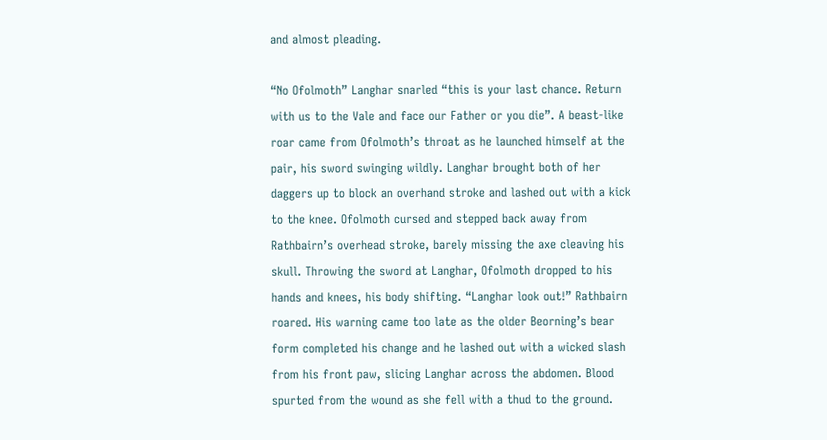and almost pleading.

“No Ofolmoth” Langhar snarled “this is your last chance. Return with us to the Vale and face our Father or you die”. A beast-like roar came from Ofolmoth’s throat as he launched himself at the pair, his sword swinging wildly. Langhar brought both of her daggers up to block an overhand stroke and lashed out with a kick to the knee. Ofolmoth cursed and stepped back away from Rathbairn’s overhead stroke, barely missing the axe cleaving his skull. Throwing the sword at Langhar, Ofolmoth dropped to his hands and knees, his body shifting. “Langhar look out!” Rathbairn roared. His warning came too late as the older Beorning’s bear form completed his change and he lashed out with a wicked slash from his front paw, slicing Langhar across the abdomen. Blood spurted from the wound as she fell with a thud to the ground.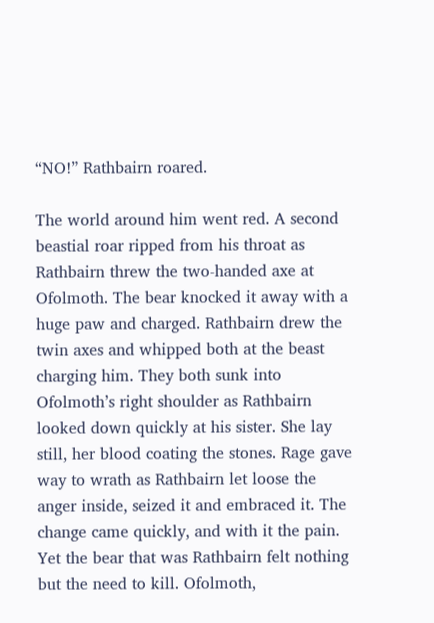“NO!” Rathbairn roared.

The world around him went red. A second beastial roar ripped from his throat as Rathbairn threw the two-handed axe at Ofolmoth. The bear knocked it away with a huge paw and charged. Rathbairn drew the twin axes and whipped both at the beast charging him. They both sunk into Ofolmoth’s right shoulder as Rathbairn looked down quickly at his sister. She lay still, her blood coating the stones. Rage gave way to wrath as Rathbairn let loose the anger inside, seized it and embraced it. The change came quickly, and with it the pain. Yet the bear that was Rathbairn felt nothing but the need to kill. Ofolmoth,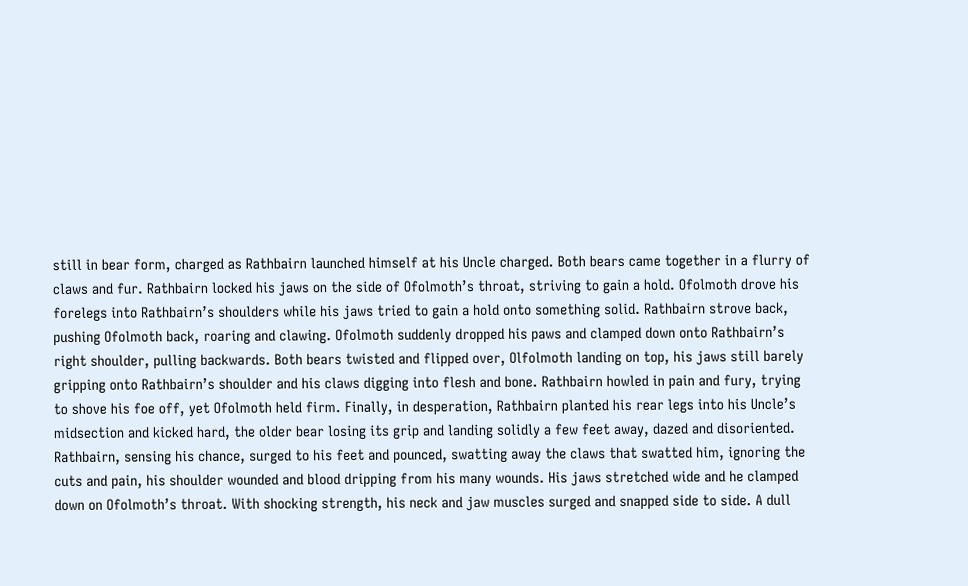still in bear form, charged as Rathbairn launched himself at his Uncle charged. Both bears came together in a flurry of claws and fur. Rathbairn locked his jaws on the side of Ofolmoth’s throat, striving to gain a hold. Ofolmoth drove his forelegs into Rathbairn’s shoulders while his jaws tried to gain a hold onto something solid. Rathbairn strove back, pushing Ofolmoth back, roaring and clawing. Ofolmoth suddenly dropped his paws and clamped down onto Rathbairn’s right shoulder, pulling backwards. Both bears twisted and flipped over, Olfolmoth landing on top, his jaws still barely gripping onto Rathbairn’s shoulder and his claws digging into flesh and bone. Rathbairn howled in pain and fury, trying to shove his foe off, yet Ofolmoth held firm. Finally, in desperation, Rathbairn planted his rear legs into his Uncle’s midsection and kicked hard, the older bear losing its grip and landing solidly a few feet away, dazed and disoriented. Rathbairn, sensing his chance, surged to his feet and pounced, swatting away the claws that swatted him, ignoring the cuts and pain, his shoulder wounded and blood dripping from his many wounds. His jaws stretched wide and he clamped down on Ofolmoth’s throat. With shocking strength, his neck and jaw muscles surged and snapped side to side. A dull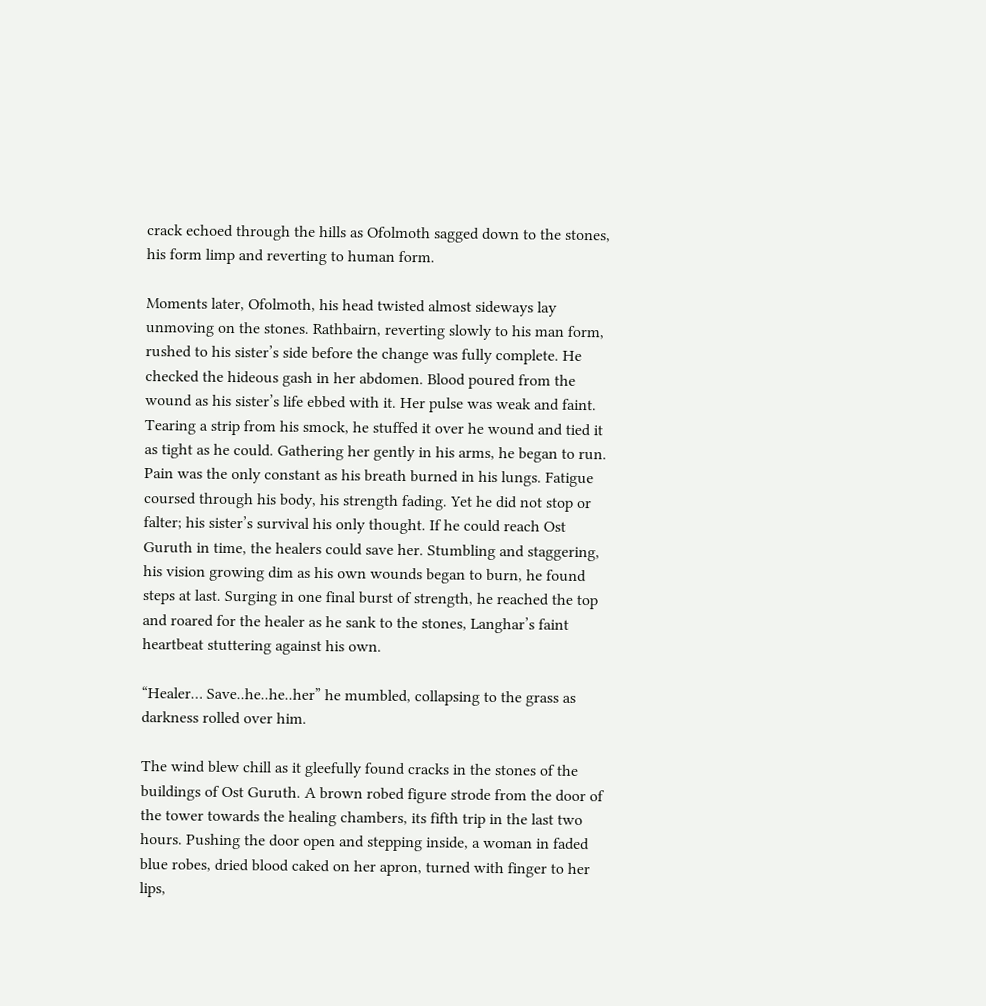crack echoed through the hills as Ofolmoth sagged down to the stones, his form limp and reverting to human form.

Moments later, Ofolmoth, his head twisted almost sideways lay unmoving on the stones. Rathbairn, reverting slowly to his man form, rushed to his sister’s side before the change was fully complete. He checked the hideous gash in her abdomen. Blood poured from the wound as his sister’s life ebbed with it. Her pulse was weak and faint. Tearing a strip from his smock, he stuffed it over he wound and tied it as tight as he could. Gathering her gently in his arms, he began to run. Pain was the only constant as his breath burned in his lungs. Fatigue coursed through his body, his strength fading. Yet he did not stop or falter; his sister’s survival his only thought. If he could reach Ost Guruth in time, the healers could save her. Stumbling and staggering, his vision growing dim as his own wounds began to burn, he found steps at last. Surging in one final burst of strength, he reached the top and roared for the healer as he sank to the stones, Langhar’s faint heartbeat stuttering against his own.

“Healer… Save..he..he..her” he mumbled, collapsing to the grass as darkness rolled over him.

The wind blew chill as it gleefully found cracks in the stones of the buildings of Ost Guruth. A brown robed figure strode from the door of the tower towards the healing chambers, its fifth trip in the last two hours. Pushing the door open and stepping inside, a woman in faded blue robes, dried blood caked on her apron, turned with finger to her lips,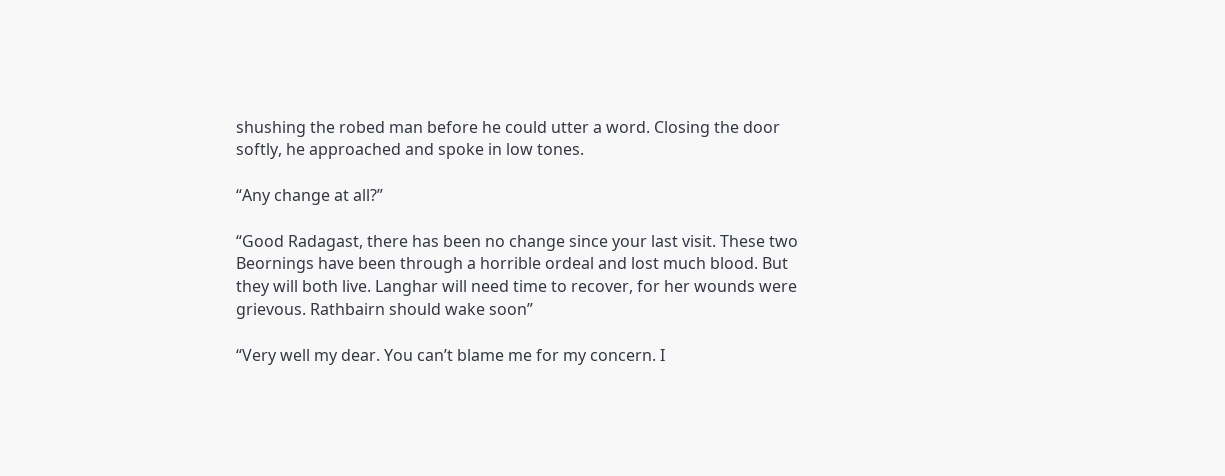shushing the robed man before he could utter a word. Closing the door softly, he approached and spoke in low tones.

“Any change at all?”

“Good Radagast, there has been no change since your last visit. These two Beornings have been through a horrible ordeal and lost much blood. But they will both live. Langhar will need time to recover, for her wounds were grievous. Rathbairn should wake soon”

“Very well my dear. You can’t blame me for my concern. I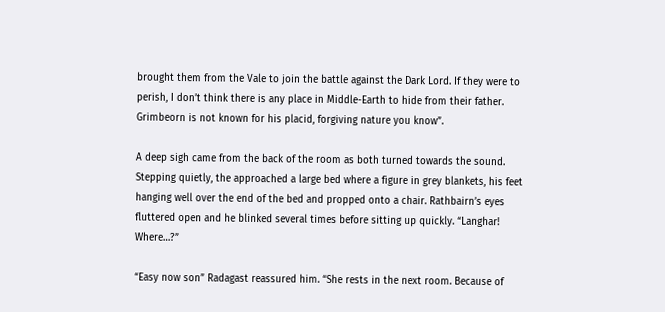brought them from the Vale to join the battle against the Dark Lord. If they were to perish, I don’t think there is any place in Middle-Earth to hide from their father. Grimbeorn is not known for his placid, forgiving nature you know”.

A deep sigh came from the back of the room as both turned towards the sound. Stepping quietly, the approached a large bed where a figure in grey blankets, his feet hanging well over the end of the bed and propped onto a chair. Rathbairn’s eyes fluttered open and he blinked several times before sitting up quickly. “Langhar! Where…?”

“Easy now son” Radagast reassured him. “She rests in the next room. Because of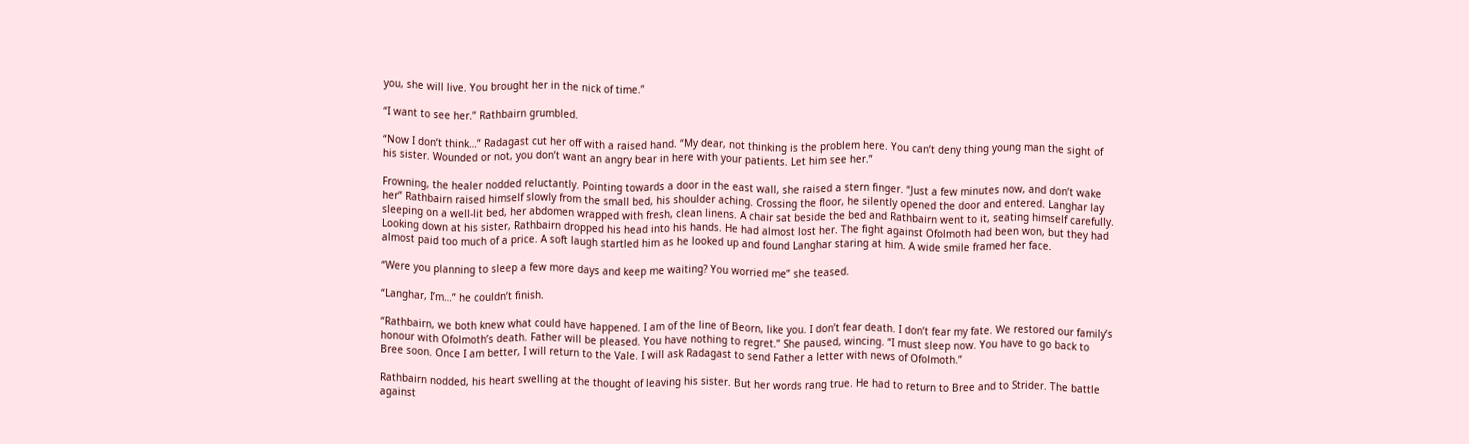you, she will live. You brought her in the nick of time.”

“I want to see her.” Rathbairn grumbled.

“Now I don’t think…” Radagast cut her off with a raised hand. “My dear, not thinking is the problem here. You can’t deny thing young man the sight of his sister. Wounded or not, you don’t want an angry bear in here with your patients. Let him see her.”

Frowning, the healer nodded reluctantly. Pointing towards a door in the east wall, she raised a stern finger. “Just a few minutes now, and don’t wake her” Rathbairn raised himself slowly from the small bed, his shoulder aching. Crossing the floor, he silently opened the door and entered. Langhar lay sleeping on a well-lit bed, her abdomen wrapped with fresh, clean linens. A chair sat beside the bed and Rathbairn went to it, seating himself carefully. Looking down at his sister, Rathbairn dropped his head into his hands. He had almost lost her. The fight against Ofolmoth had been won, but they had almost paid too much of a price. A soft laugh startled him as he looked up and found Langhar staring at him. A wide smile framed her face.

“Were you planning to sleep a few more days and keep me waiting? You worried me” she teased.

“Langhar, I’m…” he couldn’t finish.

“Rathbairn, we both knew what could have happened. I am of the line of Beorn, like you. I don’t fear death. I don’t fear my fate. We restored our family’s honour with Ofolmoth’s death. Father will be pleased. You have nothing to regret.” She paused, wincing. “I must sleep now. You have to go back to Bree soon. Once I am better, I will return to the Vale. I will ask Radagast to send Father a letter with news of Ofolmoth.”

Rathbairn nodded, his heart swelling at the thought of leaving his sister. But her words rang true. He had to return to Bree and to Strider. The battle against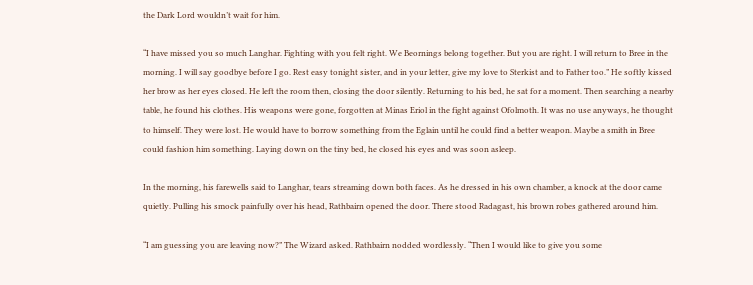the Dark Lord wouldn’t wait for him.

“I have missed you so much Langhar. Fighting with you felt right. We Beornings belong together. But you are right. I will return to Bree in the morning. I will say goodbye before I go. Rest easy tonight sister, and in your letter, give my love to Sterkist and to Father too.” He softly kissed her brow as her eyes closed. He left the room then, closing the door silently. Returning to his bed, he sat for a moment. Then searching a nearby table, he found his clothes. His weapons were gone, forgotten at Minas Eriol in the fight against Ofolmoth. It was no use anyways, he thought to himself. They were lost. He would have to borrow something from the Eglain until he could find a better weapon. Maybe a smith in Bree could fashion him something. Laying down on the tiny bed, he closed his eyes and was soon asleep.

In the morning, his farewells said to Langhar, tears streaming down both faces. As he dressed in his own chamber, a knock at the door came quietly. Pulling his smock painfully over his head, Rathbairn opened the door. There stood Radagast, his brown robes gathered around him.

“I am guessing you are leaving now?” The Wizard asked. Rathbairn nodded wordlessly. “Then I would like to give you some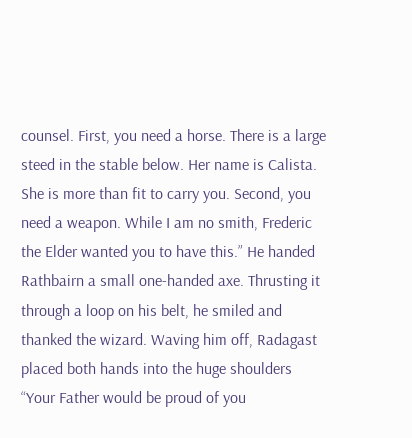counsel. First, you need a horse. There is a large steed in the stable below. Her name is Calista. She is more than fit to carry you. Second, you need a weapon. While I am no smith, Frederic the Elder wanted you to have this.” He handed Rathbairn a small one-handed axe. Thrusting it through a loop on his belt, he smiled and thanked the wizard. Waving him off, Radagast placed both hands into the huge shoulders “Your Father would be proud of you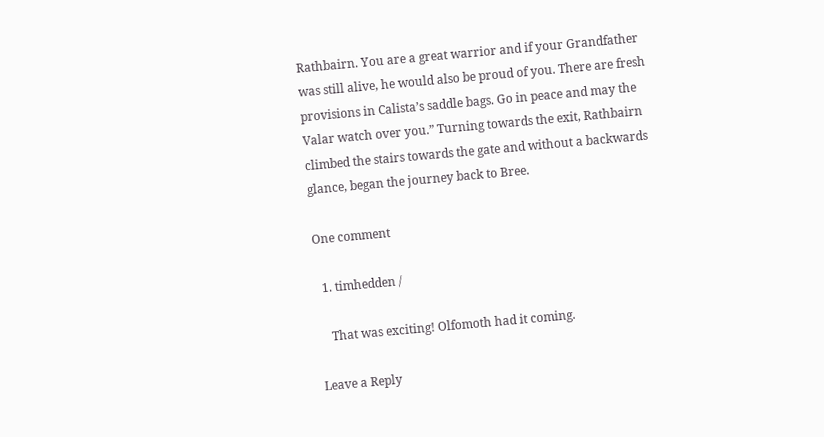Rathbairn. You are a great warrior and if your Grandfather was still alive, he would also be proud of you. There are fresh provisions in Calista’s saddle bags. Go in peace and may the Valar watch over you.” Turning towards the exit, Rathbairn climbed the stairs towards the gate and without a backwards glance, began the journey back to Bree.

One comment

  1. timhedden /

    That was exciting! Olfomoth had it coming.

Leave a Reply